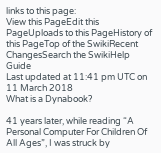links to this page:
View this PageEdit this PageUploads to this PageHistory of this PageTop of the SwikiRecent ChangesSearch the SwikiHelp Guide
Last updated at 11:41 pm UTC on 11 March 2018
What is a Dynabook?

41 years later, while reading “A Personal Computer For Children Of All Ages”, I was struck by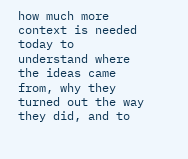how much more context is needed today to understand where the ideas came from, why they turned out the way they did, and to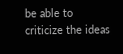be able to criticize the ideas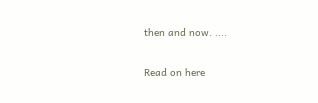then and now. ....

Read on here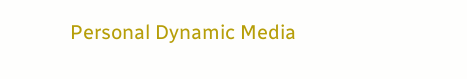Personal Dynamic Media